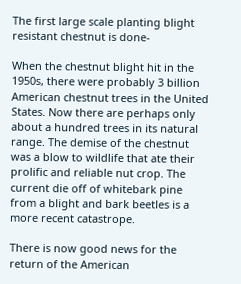The first large scale planting blight resistant chestnut is done-

When the chestnut blight hit in the 1950s, there were probably 3 billion American chestnut trees in the United States. Now there are perhaps only about a hundred trees in its natural range. The demise of the chestnut was a blow to wildlife that ate their prolific and reliable nut crop. The current die off of whitebark pine from a blight and bark beetles is a more recent catastrope.

There is now good news for the return of the American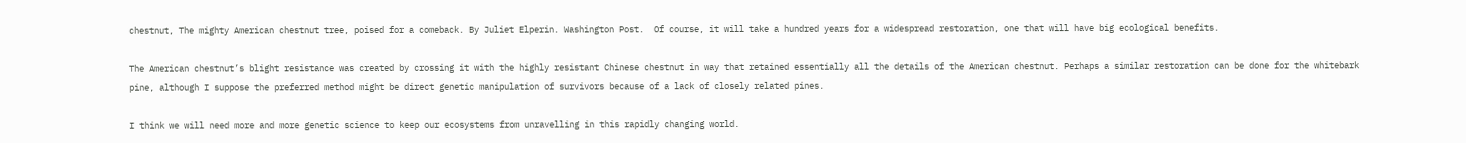chestnut, The mighty American chestnut tree, poised for a comeback. By Juliet Elperin. Washington Post.  Of course, it will take a hundred years for a widespread restoration, one that will have big ecological benefits.

The American chestnut’s blight resistance was created by crossing it with the highly resistant Chinese chestnut in way that retained essentially all the details of the American chestnut. Perhaps a similar restoration can be done for the whitebark pine, although I suppose the preferred method might be direct genetic manipulation of survivors because of a lack of closely related pines.

I think we will need more and more genetic science to keep our ecosystems from unravelling in this rapidly changing world.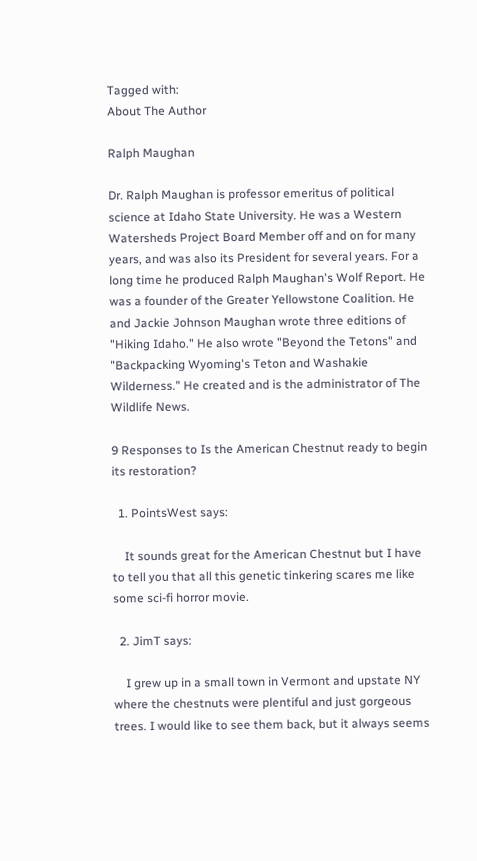Tagged with:
About The Author

Ralph Maughan

Dr. Ralph Maughan is professor emeritus of political science at Idaho State University. He was a Western Watersheds Project Board Member off and on for many years, and was also its President for several years. For a long time he produced Ralph Maughan's Wolf Report. He was a founder of the Greater Yellowstone Coalition. He and Jackie Johnson Maughan wrote three editions of "Hiking Idaho." He also wrote "Beyond the Tetons" and "Backpacking Wyoming's Teton and Washakie Wilderness." He created and is the administrator of The Wildlife News.

9 Responses to Is the American Chestnut ready to begin its restoration?

  1. PointsWest says:

    It sounds great for the American Chestnut but I have to tell you that all this genetic tinkering scares me like some sci-fi horror movie.

  2. JimT says:

    I grew up in a small town in Vermont and upstate NY where the chestnuts were plentiful and just gorgeous trees. I would like to see them back, but it always seems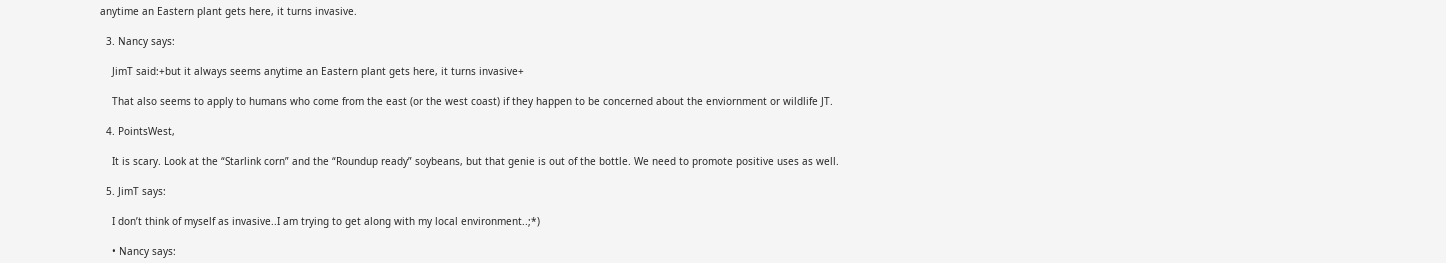anytime an Eastern plant gets here, it turns invasive.

  3. Nancy says:

    JimT said:+but it always seems anytime an Eastern plant gets here, it turns invasive+

    That also seems to apply to humans who come from the east (or the west coast) if they happen to be concerned about the enviornment or wildlife JT.

  4. PointsWest,

    It is scary. Look at the “Starlink corn” and the “Roundup ready” soybeans, but that genie is out of the bottle. We need to promote positive uses as well.

  5. JimT says:

    I don’t think of myself as invasive..I am trying to get along with my local environment..;*)

    • Nancy says: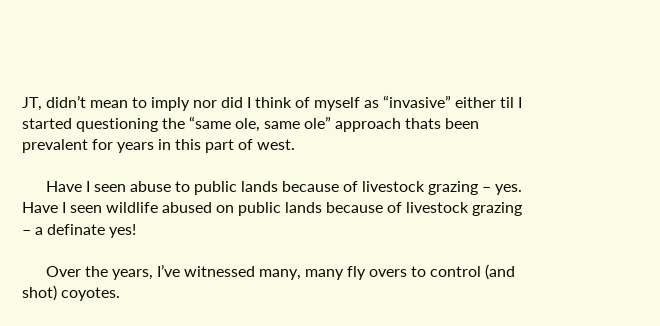JT, didn’t mean to imply nor did I think of myself as “invasive” either til I started questioning the “same ole, same ole” approach thats been prevalent for years in this part of west.

      Have I seen abuse to public lands because of livestock grazing – yes. Have I seen wildlife abused on public lands because of livestock grazing – a definate yes!

      Over the years, I’ve witnessed many, many fly overs to control (and shot) coyotes.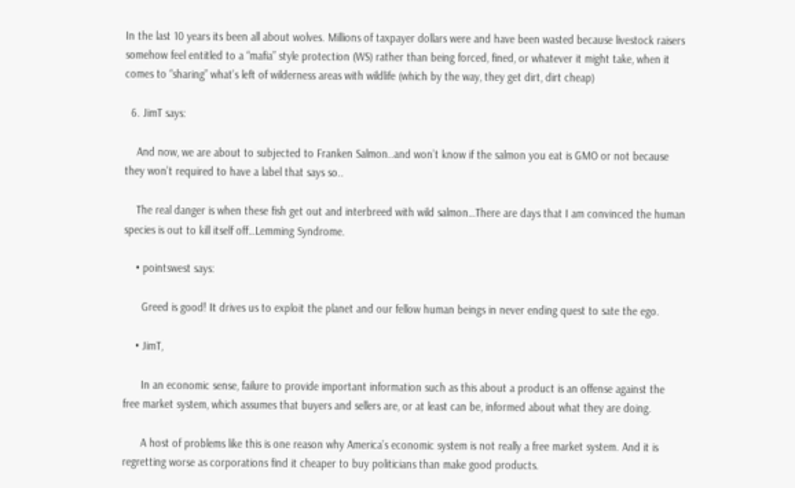In the last 10 years its been all about wolves. Millions of taxpayer dollars were and have been wasted because livestock raisers somehow feel entitled to a “mafia” style protection (WS) rather than being forced, fined, or whatever it might take, when it comes to “sharing” what’s left of wilderness areas with wildlife (which by the way, they get dirt, dirt cheap)

  6. JimT says:

    And now, we are about to subjected to Franken Salmon..and won’t know if the salmon you eat is GMO or not because they won’t required to have a label that says so..

    The real danger is when these fish get out and interbreed with wild salmon…There are days that I am convinced the human species is out to kill itself off…Lemming Syndrome.

    • pointswest says:

      Greed is good! It drives us to exploit the planet and our fellow human beings in never ending quest to sate the ego.

    • JimT,

      In an economic sense, failure to provide important information such as this about a product is an offense against the free market system, which assumes that buyers and sellers are, or at least can be, informed about what they are doing.

      A host of problems like this is one reason why America’s economic system is not really a free market system. And it is regretting worse as corporations find it cheaper to buy politicians than make good products.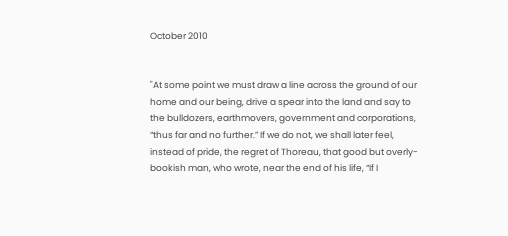October 2010


"At some point we must draw a line across the ground of our home and our being, drive a spear into the land and say to the bulldozers, earthmovers, government and corporations, “thus far and no further.” If we do not, we shall later feel, instead of pride, the regret of Thoreau, that good but overly-bookish man, who wrote, near the end of his life, “If I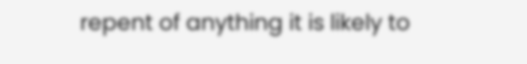repent of anything it is likely to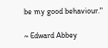be my good behaviour."

~ Edward Abbey